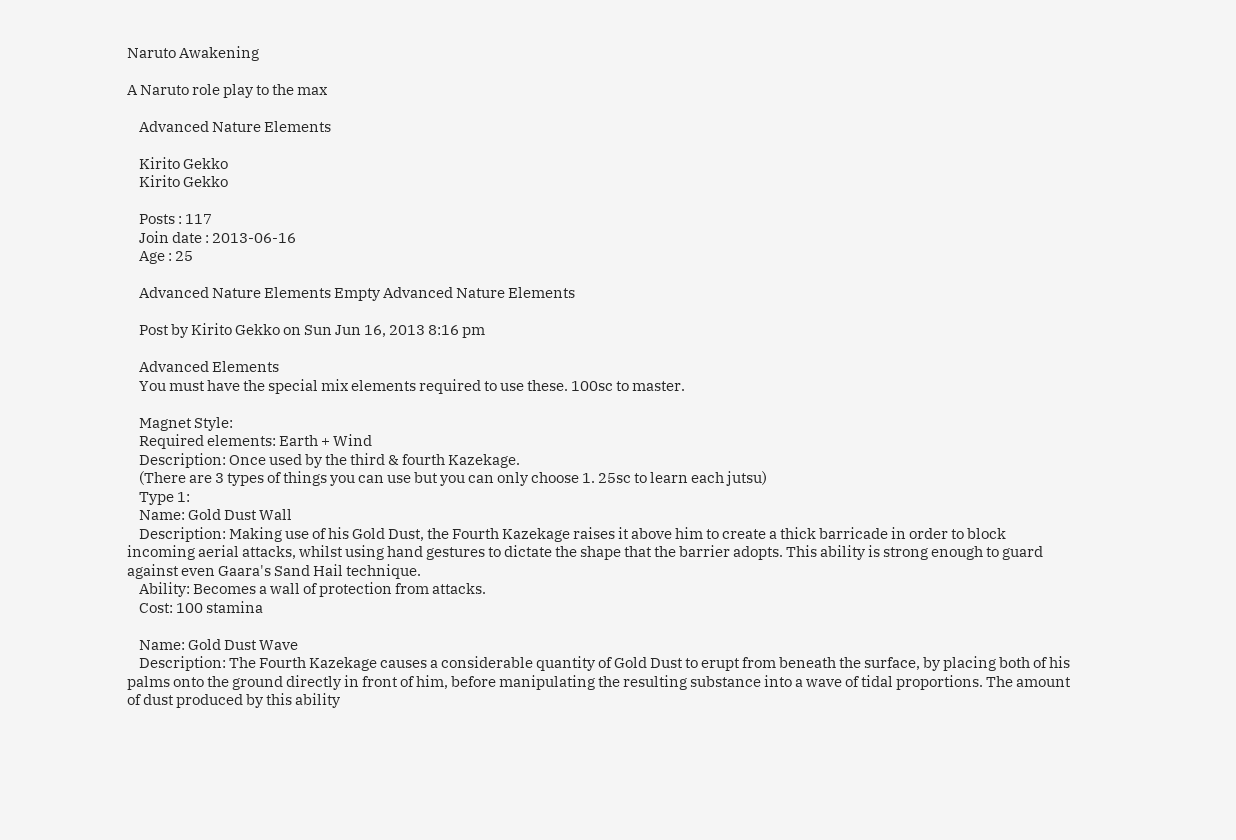Naruto Awakening

A Naruto role play to the max

    Advanced Nature Elements

    Kirito Gekko
    Kirito Gekko

    Posts : 117
    Join date : 2013-06-16
    Age : 25

    Advanced Nature Elements Empty Advanced Nature Elements

    Post by Kirito Gekko on Sun Jun 16, 2013 8:16 pm

    Advanced Elements
    You must have the special mix elements required to use these. 100sc to master.

    Magnet Style:
    Required elements: Earth + Wind
    Description: Once used by the third & fourth Kazekage.
    (There are 3 types of things you can use but you can only choose 1. 25sc to learn each jutsu)
    Type 1:
    Name: Gold Dust Wall
    Description: Making use of his Gold Dust, the Fourth Kazekage raises it above him to create a thick barricade in order to block incoming aerial attacks, whilst using hand gestures to dictate the shape that the barrier adopts. This ability is strong enough to guard against even Gaara's Sand Hail technique.
    Ability: Becomes a wall of protection from attacks.
    Cost: 100 stamina

    Name: Gold Dust Wave
    Description: The Fourth Kazekage causes a considerable quantity of Gold Dust to erupt from beneath the surface, by placing both of his palms onto the ground directly in front of him, before manipulating the resulting substance into a wave of tidal proportions. The amount of dust produced by this ability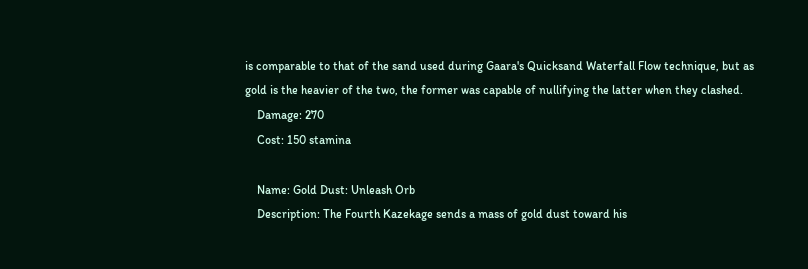is comparable to that of the sand used during Gaara's Quicksand Waterfall Flow technique, but as gold is the heavier of the two, the former was capable of nullifying the latter when they clashed.
    Damage: 270
    Cost: 150 stamina

    Name: Gold Dust: Unleash Orb
    Description: The Fourth Kazekage sends a mass of gold dust toward his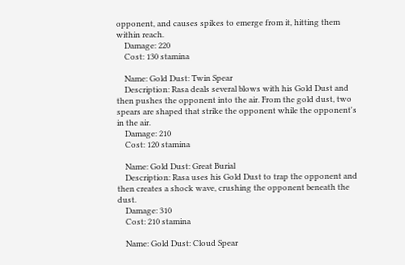opponent, and causes spikes to emerge from it, hitting them within reach.
    Damage: 220
    Cost: 130 stamina

    Name: Gold Dust: Twin Spear
    Description: Rasa deals several blows with his Gold Dust and then pushes the opponent into the air. From the gold dust, two spears are shaped that strike the opponent while the opponent's in the air.
    Damage: 210
    Cost: 120 stamina

    Name: Gold Dust: Great Burial
    Description: Rasa uses his Gold Dust to trap the opponent and then creates a shock wave, crushing the opponent beneath the dust.
    Damage: 310
    Cost: 210 stamina

    Name: Gold Dust: Cloud Spear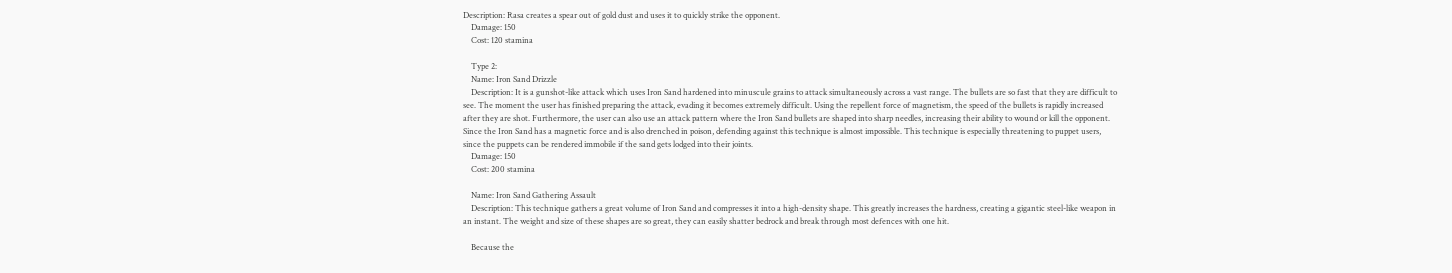Description: Rasa creates a spear out of gold dust and uses it to quickly strike the opponent.
    Damage: 150
    Cost: 120 stamina

    Type 2:
    Name: Iron Sand Drizzle
    Description: It is a gunshot-like attack which uses Iron Sand hardened into minuscule grains to attack simultaneously across a vast range. The bullets are so fast that they are difficult to see. The moment the user has finished preparing the attack, evading it becomes extremely difficult. Using the repellent force of magnetism, the speed of the bullets is rapidly increased after they are shot. Furthermore, the user can also use an attack pattern where the Iron Sand bullets are shaped into sharp needles, increasing their ability to wound or kill the opponent. Since the Iron Sand has a magnetic force and is also drenched in poison, defending against this technique is almost impossible. This technique is especially threatening to puppet users, since the puppets can be rendered immobile if the sand gets lodged into their joints.
    Damage: 150
    Cost: 200 stamina

    Name: Iron Sand Gathering Assault
    Description: This technique gathers a great volume of Iron Sand and compresses it into a high-density shape. This greatly increases the hardness, creating a gigantic steel-like weapon in an instant. The weight and size of these shapes are so great, they can easily shatter bedrock and break through most defences with one hit.

    Because the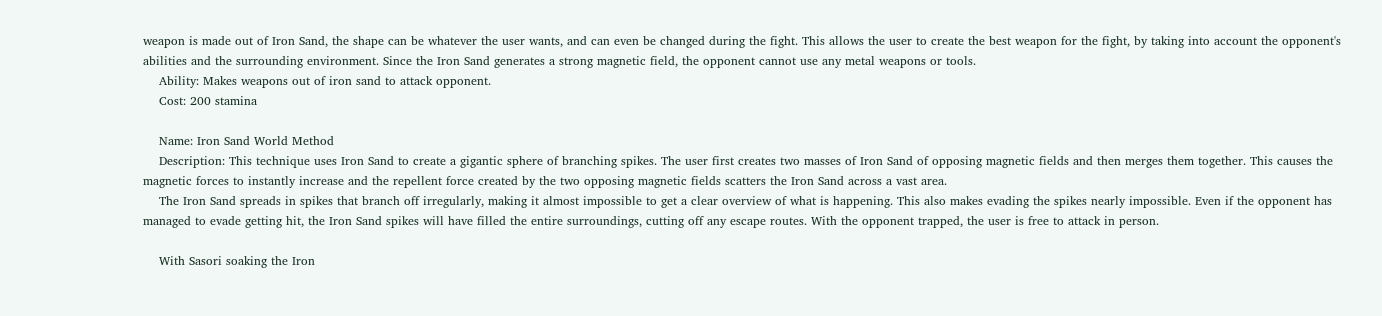weapon is made out of Iron Sand, the shape can be whatever the user wants, and can even be changed during the fight. This allows the user to create the best weapon for the fight, by taking into account the opponent's abilities and the surrounding environment. Since the Iron Sand generates a strong magnetic field, the opponent cannot use any metal weapons or tools.
    Ability: Makes weapons out of iron sand to attack opponent.
    Cost: 200 stamina

    Name: Iron Sand World Method
    Description: This technique uses Iron Sand to create a gigantic sphere of branching spikes. The user first creates two masses of Iron Sand of opposing magnetic fields and then merges them together. This causes the magnetic forces to instantly increase and the repellent force created by the two opposing magnetic fields scatters the Iron Sand across a vast area.
    The Iron Sand spreads in spikes that branch off irregularly, making it almost impossible to get a clear overview of what is happening. This also makes evading the spikes nearly impossible. Even if the opponent has managed to evade getting hit, the Iron Sand spikes will have filled the entire surroundings, cutting off any escape routes. With the opponent trapped, the user is free to attack in person.

    With Sasori soaking the Iron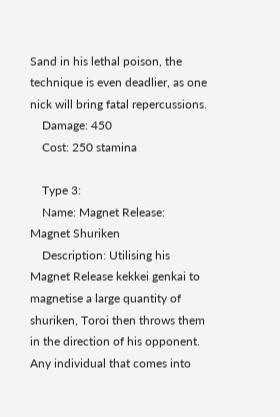Sand in his lethal poison, the technique is even deadlier, as one nick will bring fatal repercussions.
    Damage: 450
    Cost: 250 stamina

    Type 3:
    Name: Magnet Release: Magnet Shuriken
    Description: Utilising his Magnet Release kekkei genkai to magnetise a large quantity of shuriken, Toroi then throws them in the direction of his opponent. Any individual that comes into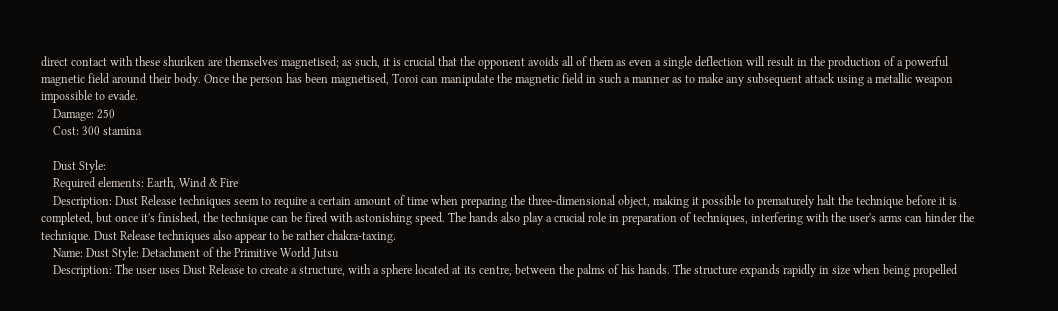direct contact with these shuriken are themselves magnetised; as such, it is crucial that the opponent avoids all of them as even a single deflection will result in the production of a powerful magnetic field around their body. Once the person has been magnetised, Toroi can manipulate the magnetic field in such a manner as to make any subsequent attack using a metallic weapon impossible to evade.
    Damage: 250
    Cost: 300 stamina

    Dust Style:
    Required elements: Earth, Wind & Fire
    Description: Dust Release techniques seem to require a certain amount of time when preparing the three-dimensional object, making it possible to prematurely halt the technique before it is completed, but once it's finished, the technique can be fired with astonishing speed. The hands also play a crucial role in preparation of techniques, interfering with the user's arms can hinder the technique. Dust Release techniques also appear to be rather chakra-taxing.
    Name: Dust Style: Detachment of the Primitive World Jutsu
    Description: The user uses Dust Release to create a structure, with a sphere located at its centre, between the palms of his hands. The structure expands rapidly in size when being propelled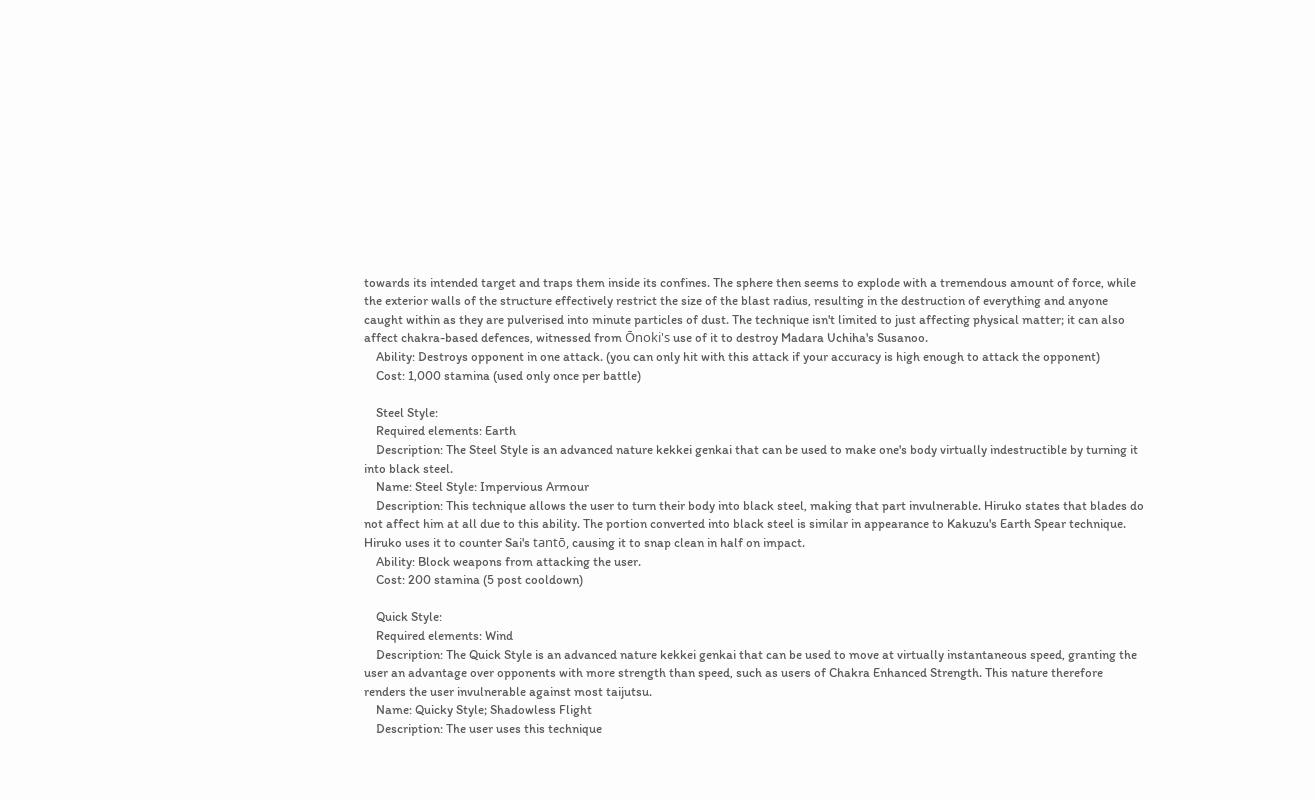towards its intended target and traps them inside its confines. The sphere then seems to explode with a tremendous amount of force, while the exterior walls of the structure effectively restrict the size of the blast radius, resulting in the destruction of everything and anyone caught within as they are pulverised into minute particles of dust. The technique isn't limited to just affecting physical matter; it can also affect chakra-based defences, witnessed from Ōnoki's use of it to destroy Madara Uchiha's Susanoo.
    Ability: Destroys opponent in one attack. (you can only hit with this attack if your accuracy is high enough to attack the opponent)
    Cost: 1,000 stamina (used only once per battle)

    Steel Style:
    Required elements: Earth
    Description: The Steel Style is an advanced nature kekkei genkai that can be used to make one's body virtually indestructible by turning it into black steel.
    Name: Steel Style: Impervious Armour
    Description: This technique allows the user to turn their body into black steel, making that part invulnerable. Hiruko states that blades do not affect him at all due to this ability. The portion converted into black steel is similar in appearance to Kakuzu's Earth Spear technique. Hiruko uses it to counter Sai's tantō, causing it to snap clean in half on impact.
    Ability: Block weapons from attacking the user.
    Cost: 200 stamina (5 post cooldown)

    Quick Style:
    Required elements: Wind
    Description: The Quick Style is an advanced nature kekkei genkai that can be used to move at virtually instantaneous speed, granting the user an advantage over opponents with more strength than speed, such as users of Chakra Enhanced Strength. This nature therefore renders the user invulnerable against most taijutsu.
    Name: Quicky Style; Shadowless Flight
    Description: The user uses this technique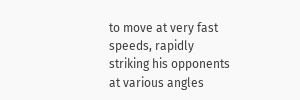to move at very fast speeds, rapidly striking his opponents at various angles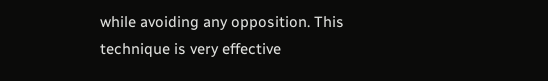while avoiding any opposition. This technique is very effective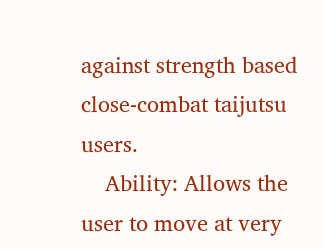against strength based close-combat taijutsu users.
    Ability: Allows the user to move at very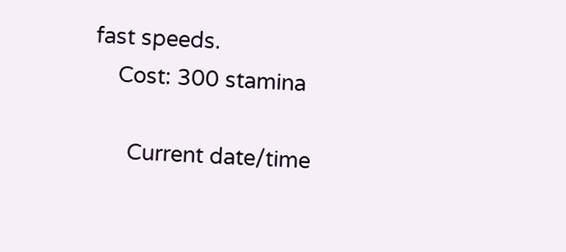fast speeds.
    Cost: 300 stamina

      Current date/time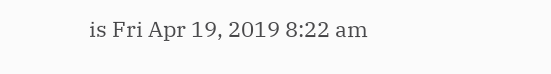is Fri Apr 19, 2019 8:22 am